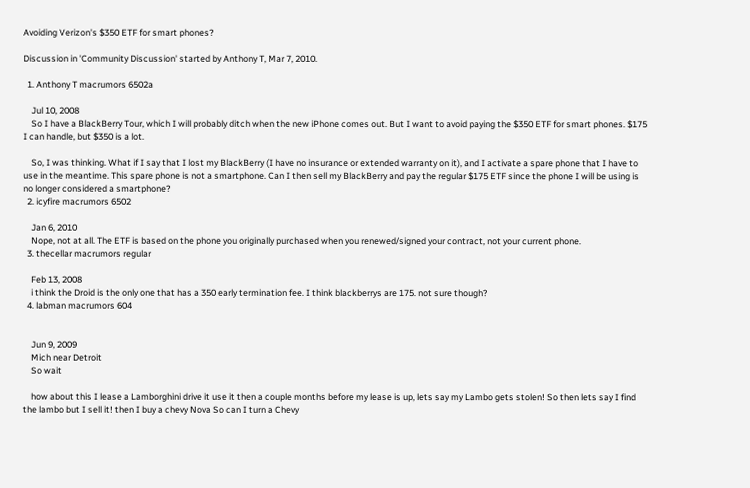Avoiding Verizon's $350 ETF for smart phones?

Discussion in 'Community Discussion' started by Anthony T, Mar 7, 2010.

  1. Anthony T macrumors 6502a

    Jul 10, 2008
    So I have a BlackBerry Tour, which I will probably ditch when the new iPhone comes out. But I want to avoid paying the $350 ETF for smart phones. $175 I can handle, but $350 is a lot.

    So, I was thinking. What if I say that I lost my BlackBerry (I have no insurance or extended warranty on it), and I activate a spare phone that I have to use in the meantime. This spare phone is not a smartphone. Can I then sell my BlackBerry and pay the regular $175 ETF since the phone I will be using is no longer considered a smartphone?
  2. icyfire macrumors 6502

    Jan 6, 2010
    Nope, not at all. The ETF is based on the phone you originally purchased when you renewed/signed your contract, not your current phone.
  3. thecellar macrumors regular

    Feb 13, 2008
    i think the Droid is the only one that has a 350 early termination fee. I think blackberrys are 175. not sure though?
  4. labman macrumors 604


    Jun 9, 2009
    Mich near Detroit
    So wait

    how about this I lease a Lamborghini drive it use it then a couple months before my lease is up, lets say my Lambo gets stolen! So then lets say I find the lambo but I sell it! then I buy a chevy Nova So can I turn a Chevy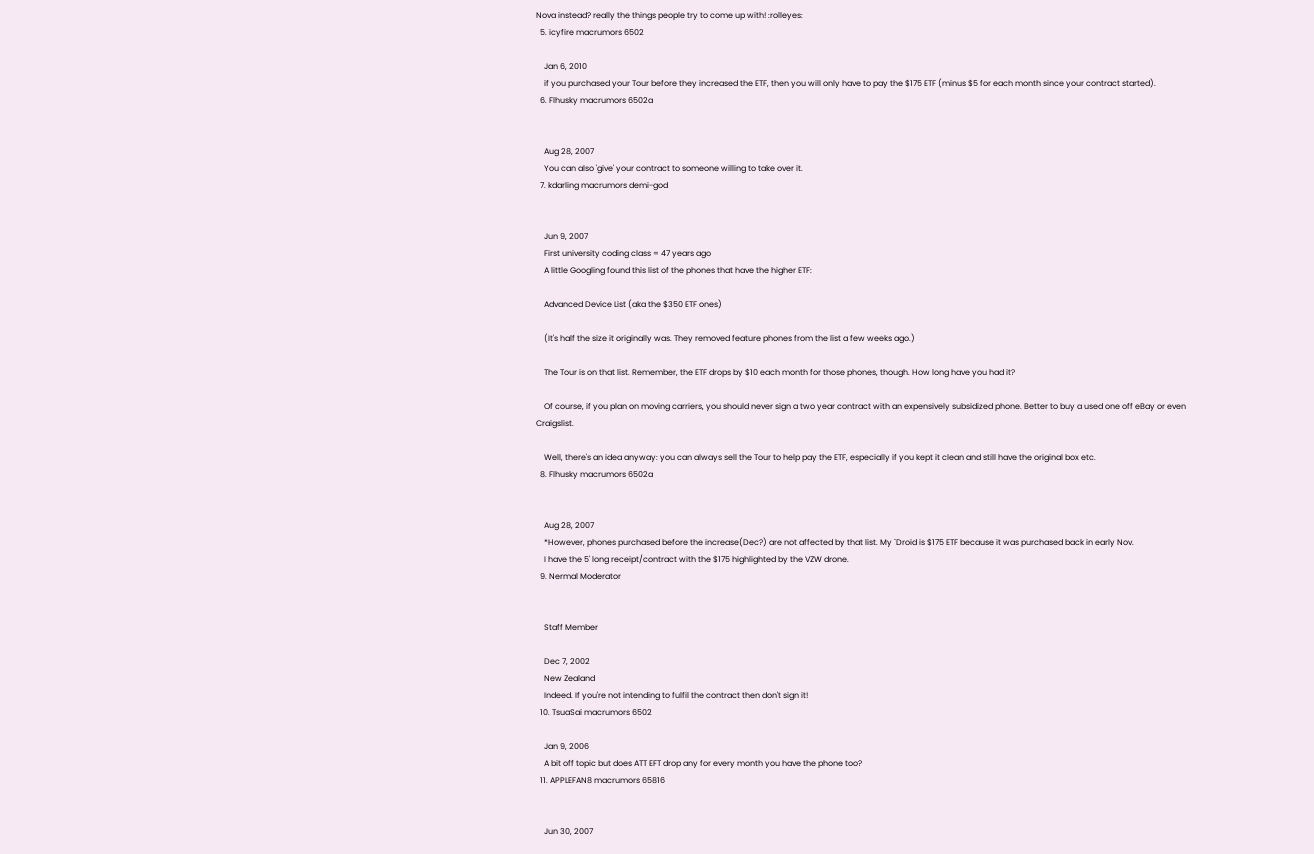Nova instead? really the things people try to come up with! :rolleyes:
  5. icyfire macrumors 6502

    Jan 6, 2010
    if you purchased your Tour before they increased the ETF, then you will only have to pay the $175 ETF (minus $5 for each month since your contract started).
  6. Flhusky macrumors 6502a


    Aug 28, 2007
    You can also 'give' your contract to someone willing to take over it.
  7. kdarling macrumors demi-god


    Jun 9, 2007
    First university coding class = 47 years ago
    A little Googling found this list of the phones that have the higher ETF:

    Advanced Device List (aka the $350 ETF ones)

    (It's half the size it originally was. They removed feature phones from the list a few weeks ago.)

    The Tour is on that list. Remember, the ETF drops by $10 each month for those phones, though. How long have you had it?

    Of course, if you plan on moving carriers, you should never sign a two year contract with an expensively subsidized phone. Better to buy a used one off eBay or even Craigslist.

    Well, there's an idea anyway: you can always sell the Tour to help pay the ETF, especially if you kept it clean and still have the original box etc.
  8. Flhusky macrumors 6502a


    Aug 28, 2007
    *However, phones purchased before the increase(Dec?) are not affected by that list. My `Droid is $175 ETF because it was purchased back in early Nov.
    I have the 5' long receipt/contract with the $175 highlighted by the VZW drone.
  9. Nermal Moderator


    Staff Member

    Dec 7, 2002
    New Zealand
    Indeed. If you're not intending to fulfil the contract then don't sign it!
  10. TsuaSai macrumors 6502

    Jan 9, 2006
    A bit off topic but does ATT EFT drop any for every month you have the phone too?
  11. APPLEFAN8 macrumors 65816


    Jun 30, 2007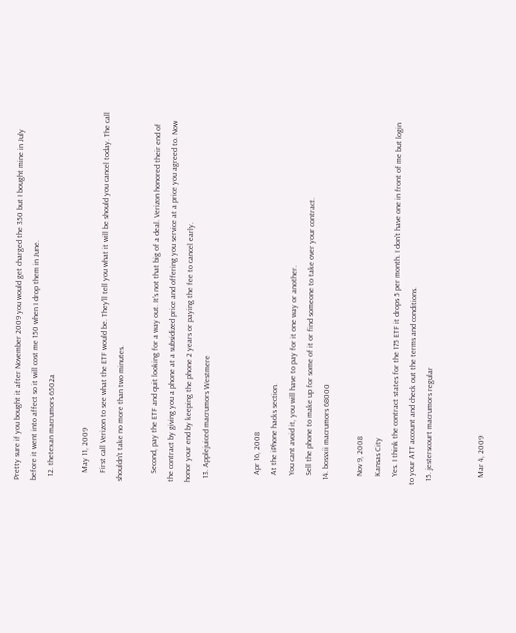Pretty sure if you bought it after November 2009 you would get charged the 350 but I bought mine in July before it went into affect so it will cost me 150 when I drop them in June.
  12. thetexan macrumors 6502a

    May 11, 2009
    First call Verizon to see what the ETF would be. They'll tell you what it will be should you cancel today. The call shouldn't take no more than two minutes.

    Second, pay the ETF and quit looking for a way out. It's not that big of a deal. Verizon honored their end of the contract by giving you a phone at a subsidized price and offering you service at a price you agreed to. Now honor your end by keeping the phone 2 years or paying the fee to cancel early.
  13. Applejuiced macrumors Westmere


    Apr 16, 2008
    At the iPhone hacks section.
    You cant avoid it, you will have to pay for it one way or another.
    Sell the phone to make up for some of it or find someone to take over your contract.
  14. bossxii macrumors 68000

    Nov 9, 2008
    Kansas City
    Yes. I think the contract states for the 175 ETF it drops 5 per month. I don't have one in front of me but login to your ATT account and check out the terms and conditions.
  15. jesterscourt macrumors regular


    Mar 4, 2009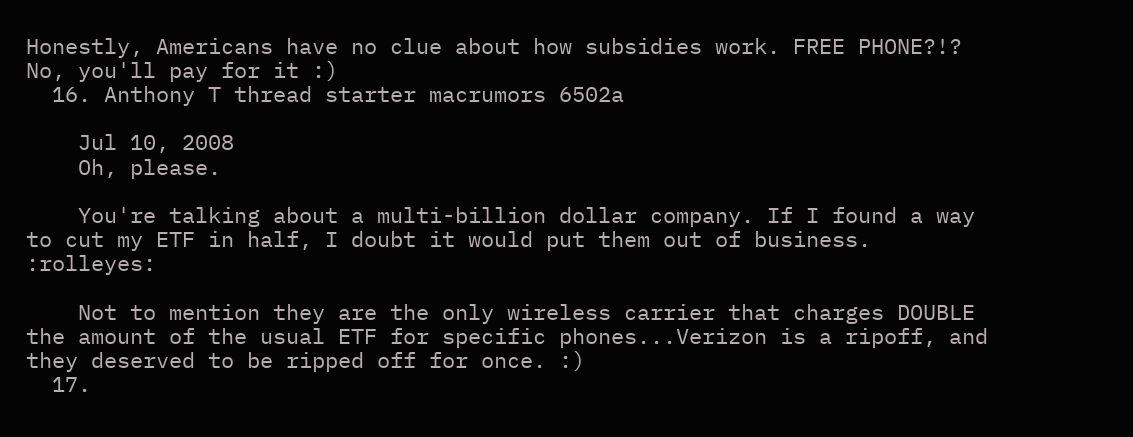Honestly, Americans have no clue about how subsidies work. FREE PHONE?!? No, you'll pay for it :)
  16. Anthony T thread starter macrumors 6502a

    Jul 10, 2008
    Oh, please.

    You're talking about a multi-billion dollar company. If I found a way to cut my ETF in half, I doubt it would put them out of business. :rolleyes:

    Not to mention they are the only wireless carrier that charges DOUBLE the amount of the usual ETF for specific phones...Verizon is a ripoff, and they deserved to be ripped off for once. :)
  17.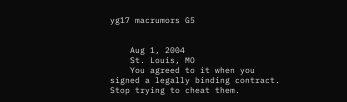yg17 macrumors G5


    Aug 1, 2004
    St. Louis, MO
    You agreed to it when you signed a legally binding contract. Stop trying to cheat them.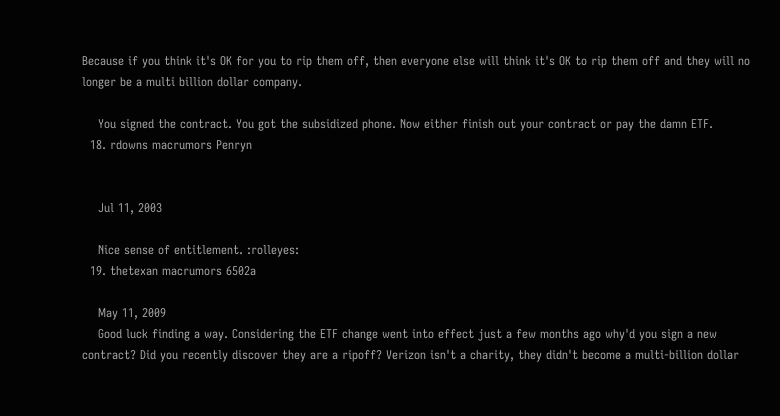Because if you think it's OK for you to rip them off, then everyone else will think it's OK to rip them off and they will no longer be a multi billion dollar company.

    You signed the contract. You got the subsidized phone. Now either finish out your contract or pay the damn ETF.
  18. rdowns macrumors Penryn


    Jul 11, 2003

    Nice sense of entitlement. :rolleyes:
  19. thetexan macrumors 6502a

    May 11, 2009
    Good luck finding a way. Considering the ETF change went into effect just a few months ago why'd you sign a new contract? Did you recently discover they are a ripoff? Verizon isn't a charity, they didn't become a multi-billion dollar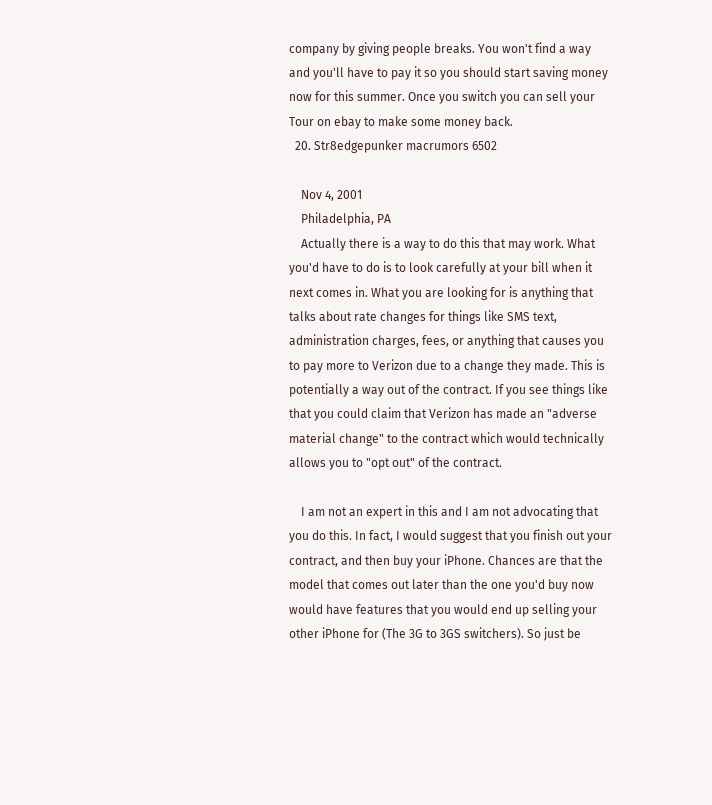company by giving people breaks. You won't find a way and you'll have to pay it so you should start saving money now for this summer. Once you switch you can sell your Tour on ebay to make some money back.
  20. Str8edgepunker macrumors 6502

    Nov 4, 2001
    Philadelphia, PA
    Actually there is a way to do this that may work. What you'd have to do is to look carefully at your bill when it next comes in. What you are looking for is anything that talks about rate changes for things like SMS text, administration charges, fees, or anything that causes you to pay more to Verizon due to a change they made. This is potentially a way out of the contract. If you see things like that you could claim that Verizon has made an "adverse material change" to the contract which would technically allows you to "opt out" of the contract.

    I am not an expert in this and I am not advocating that you do this. In fact, I would suggest that you finish out your contract, and then buy your iPhone. Chances are that the model that comes out later than the one you'd buy now would have features that you would end up selling your other iPhone for (The 3G to 3GS switchers). So just be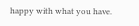happy with what you have.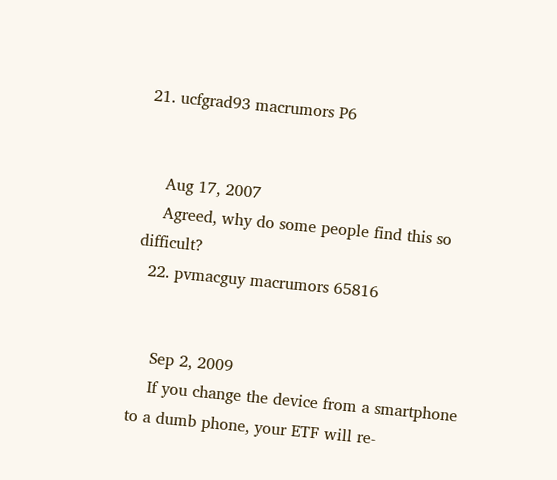21. ucfgrad93 macrumors P6


    Aug 17, 2007
    Agreed, why do some people find this so difficult?
  22. pvmacguy macrumors 65816


    Sep 2, 2009
    If you change the device from a smartphone to a dumb phone, your ETF will re-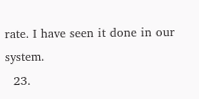rate. I have seen it done in our system.
  23.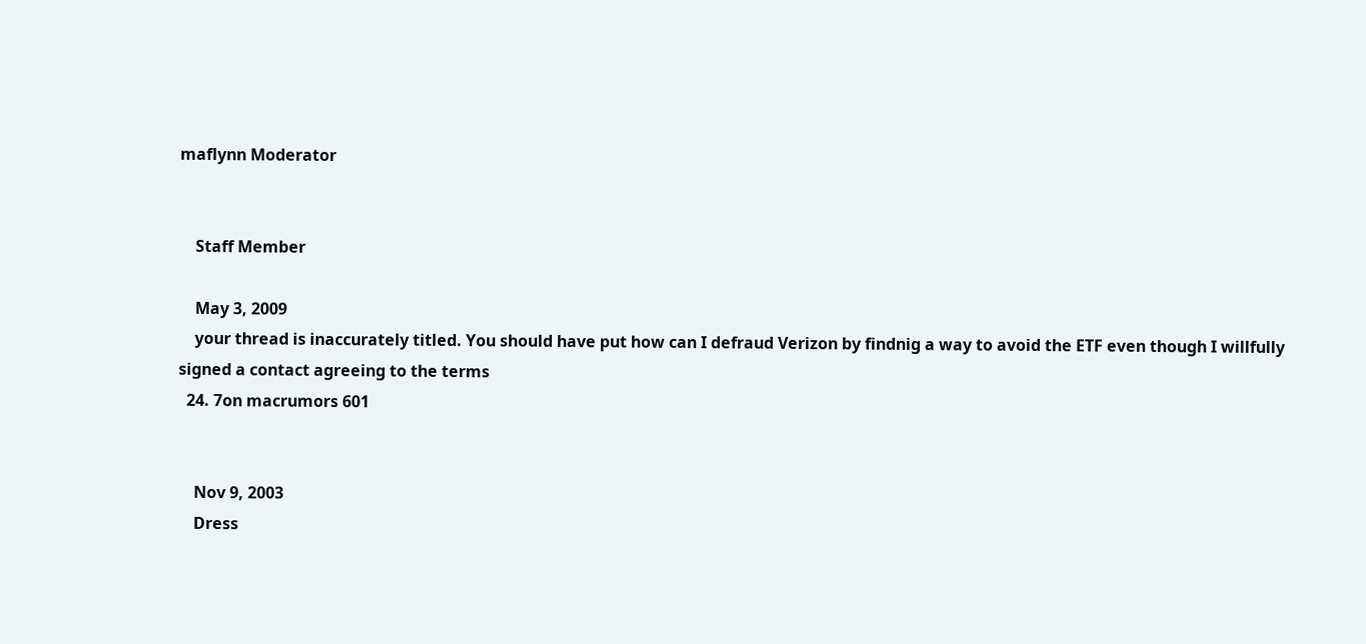maflynn Moderator


    Staff Member

    May 3, 2009
    your thread is inaccurately titled. You should have put how can I defraud Verizon by findnig a way to avoid the ETF even though I willfully signed a contact agreeing to the terms
  24. 7on macrumors 601


    Nov 9, 2003
    Dress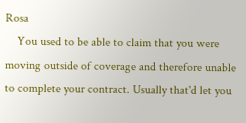Rosa
    You used to be able to claim that you were moving outside of coverage and therefore unable to complete your contract. Usually that'd let you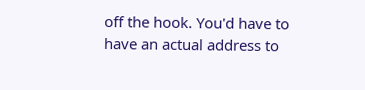off the hook. You'd have to have an actual address to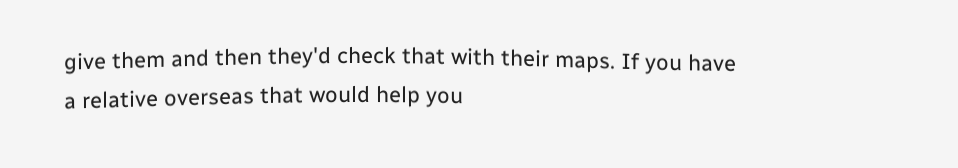give them and then they'd check that with their maps. If you have a relative overseas that would help you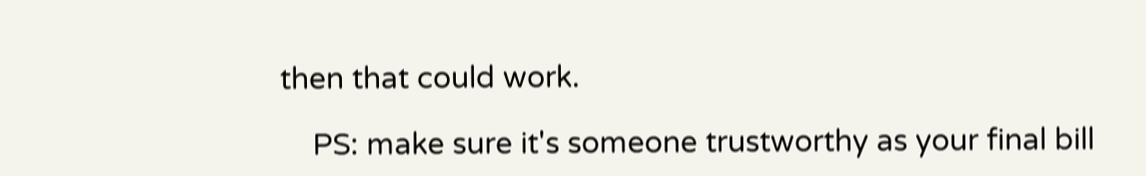then that could work.

    PS: make sure it's someone trustworthy as your final bill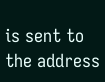is sent to the address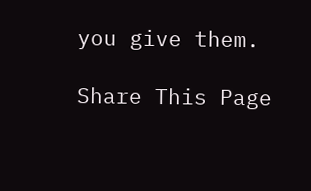you give them.

Share This Page